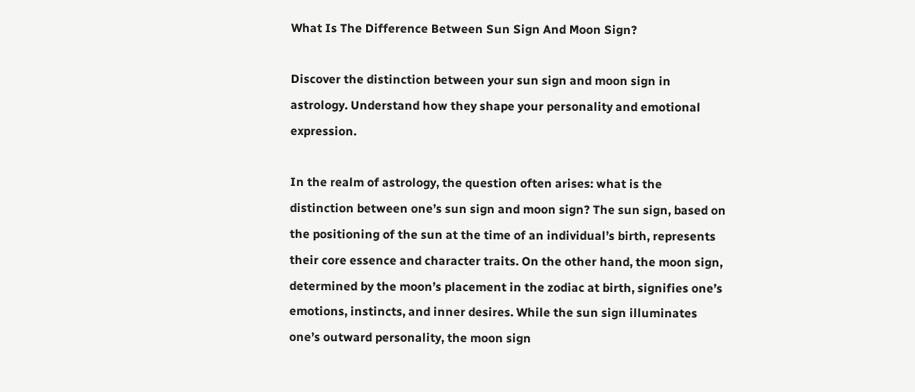What Is The Difference Between Sun Sign And Moon Sign?

Discover the distinction between your sun sign and moon sign in astrology. Understand how they shape your personality and emotional expression.

In the realm of astrology, the question often arises: what is the distinction between one’s sun sign and moon sign? The sun sign, based on the positioning of the sun at the time of an individual’s birth, represents their core essence and character traits. On the other hand, the moon sign, determined by the moon’s placement in the zodiac at birth, signifies one’s emotions, instincts, and inner desires. While the sun sign illuminates one’s outward personality, the moon sign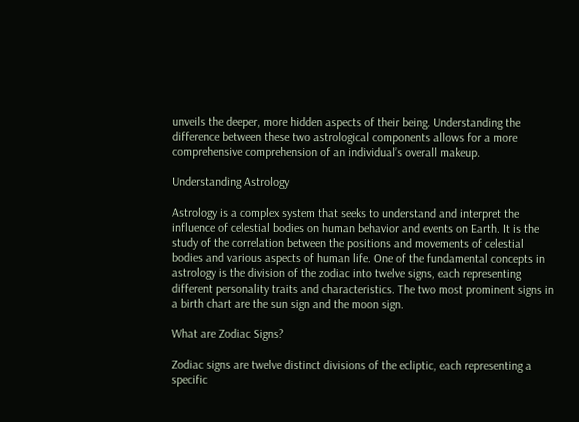unveils the deeper, more hidden aspects of their being. Understanding the difference between these two astrological components allows for a more comprehensive comprehension of an individual’s overall makeup.

Understanding Astrology

Astrology is a complex system that seeks to understand and interpret the influence of celestial bodies on human behavior and events on Earth. It is the study of the correlation between the positions and movements of celestial bodies and various aspects of human life. One of the fundamental concepts in astrology is the division of the zodiac into twelve signs, each representing different personality traits and characteristics. The two most prominent signs in a birth chart are the sun sign and the moon sign.

What are Zodiac Signs?

Zodiac signs are twelve distinct divisions of the ecliptic, each representing a specific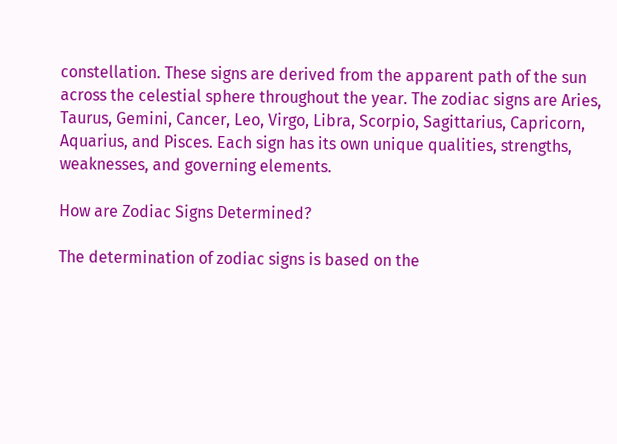constellation. These signs are derived from the apparent path of the sun across the celestial sphere throughout the year. The zodiac signs are Aries, Taurus, Gemini, Cancer, Leo, Virgo, Libra, Scorpio, Sagittarius, Capricorn, Aquarius, and Pisces. Each sign has its own unique qualities, strengths, weaknesses, and governing elements.

How are Zodiac Signs Determined?

The determination of zodiac signs is based on the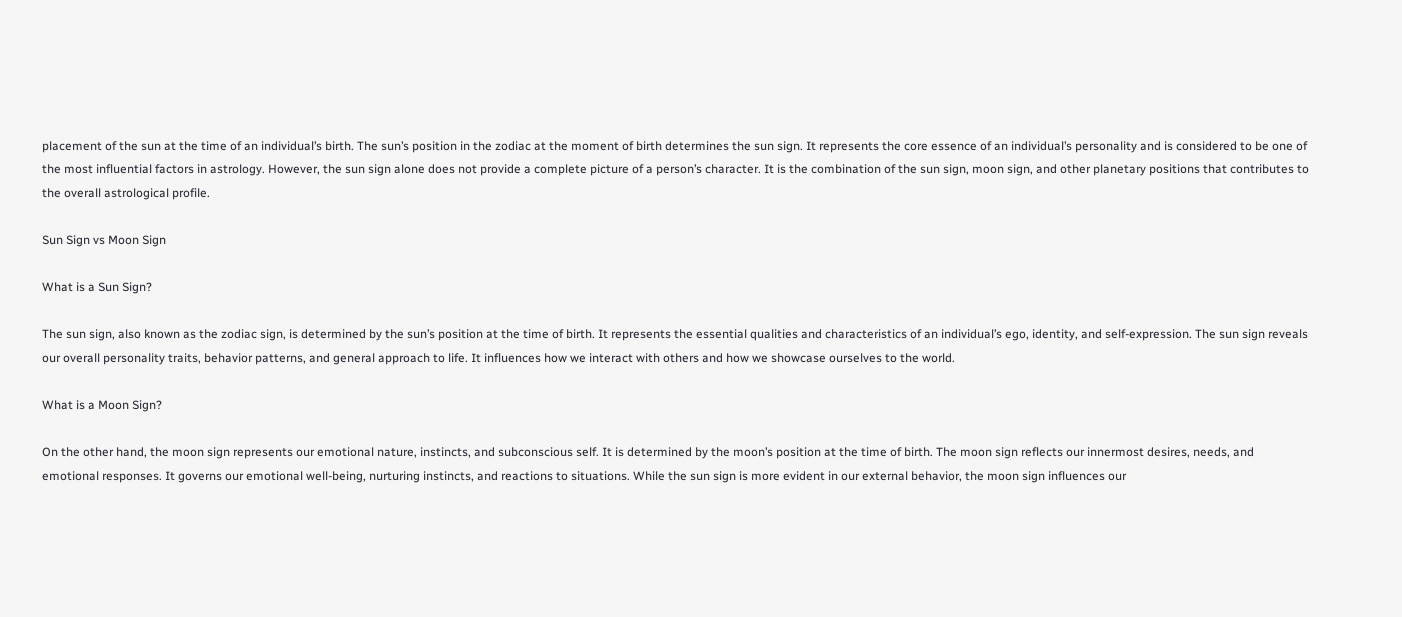placement of the sun at the time of an individual’s birth. The sun’s position in the zodiac at the moment of birth determines the sun sign. It represents the core essence of an individual’s personality and is considered to be one of the most influential factors in astrology. However, the sun sign alone does not provide a complete picture of a person’s character. It is the combination of the sun sign, moon sign, and other planetary positions that contributes to the overall astrological profile.

Sun Sign vs Moon Sign

What is a Sun Sign?

The sun sign, also known as the zodiac sign, is determined by the sun’s position at the time of birth. It represents the essential qualities and characteristics of an individual’s ego, identity, and self-expression. The sun sign reveals our overall personality traits, behavior patterns, and general approach to life. It influences how we interact with others and how we showcase ourselves to the world.

What is a Moon Sign?

On the other hand, the moon sign represents our emotional nature, instincts, and subconscious self. It is determined by the moon’s position at the time of birth. The moon sign reflects our innermost desires, needs, and emotional responses. It governs our emotional well-being, nurturing instincts, and reactions to situations. While the sun sign is more evident in our external behavior, the moon sign influences our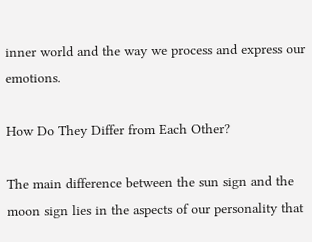inner world and the way we process and express our emotions.

How Do They Differ from Each Other?

The main difference between the sun sign and the moon sign lies in the aspects of our personality that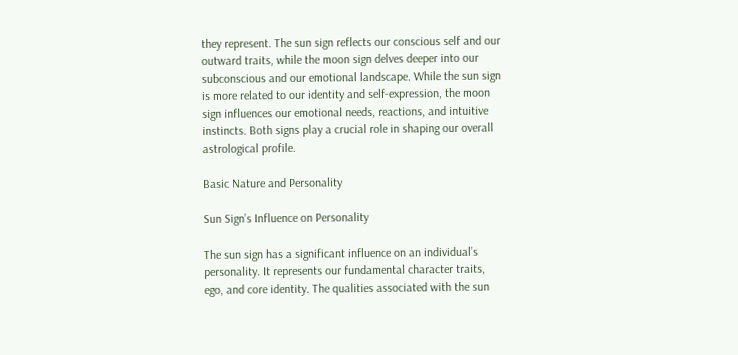they represent. The sun sign reflects our conscious self and our outward traits, while the moon sign delves deeper into our subconscious and our emotional landscape. While the sun sign is more related to our identity and self-expression, the moon sign influences our emotional needs, reactions, and intuitive instincts. Both signs play a crucial role in shaping our overall astrological profile.

Basic Nature and Personality

Sun Sign’s Influence on Personality

The sun sign has a significant influence on an individual’s personality. It represents our fundamental character traits, ego, and core identity. The qualities associated with the sun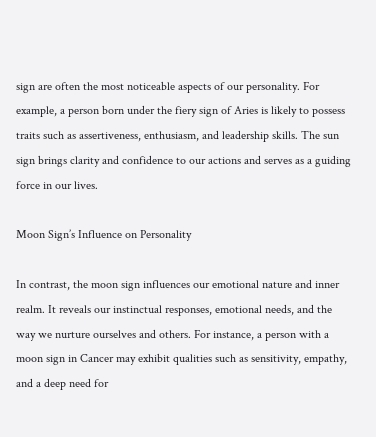sign are often the most noticeable aspects of our personality. For example, a person born under the fiery sign of Aries is likely to possess traits such as assertiveness, enthusiasm, and leadership skills. The sun sign brings clarity and confidence to our actions and serves as a guiding force in our lives.

Moon Sign’s Influence on Personality

In contrast, the moon sign influences our emotional nature and inner realm. It reveals our instinctual responses, emotional needs, and the way we nurture ourselves and others. For instance, a person with a moon sign in Cancer may exhibit qualities such as sensitivity, empathy, and a deep need for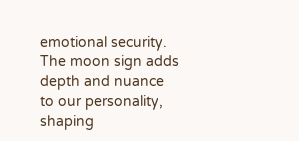emotional security. The moon sign adds depth and nuance to our personality, shaping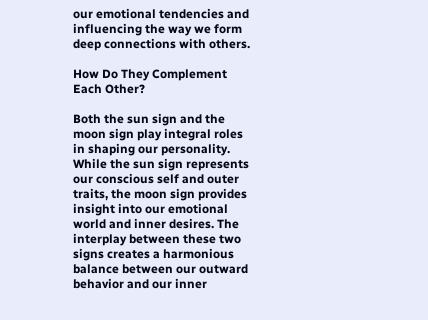our emotional tendencies and influencing the way we form deep connections with others.

How Do They Complement Each Other?

Both the sun sign and the moon sign play integral roles in shaping our personality. While the sun sign represents our conscious self and outer traits, the moon sign provides insight into our emotional world and inner desires. The interplay between these two signs creates a harmonious balance between our outward behavior and our inner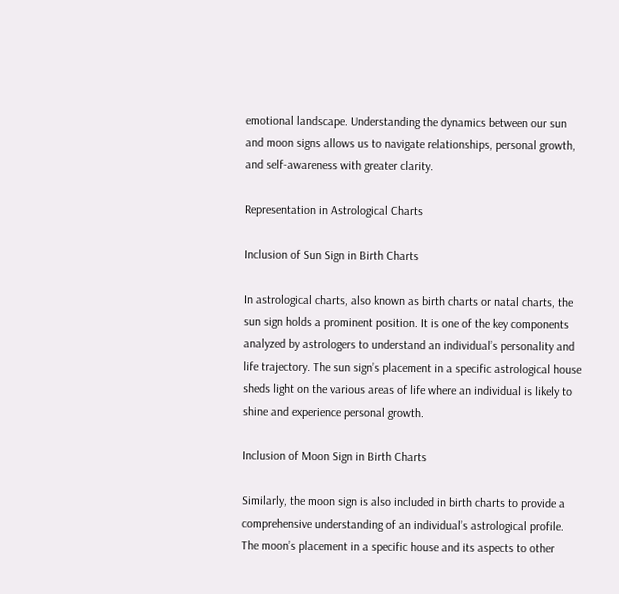emotional landscape. Understanding the dynamics between our sun and moon signs allows us to navigate relationships, personal growth, and self-awareness with greater clarity.

Representation in Astrological Charts

Inclusion of Sun Sign in Birth Charts

In astrological charts, also known as birth charts or natal charts, the sun sign holds a prominent position. It is one of the key components analyzed by astrologers to understand an individual’s personality and life trajectory. The sun sign’s placement in a specific astrological house sheds light on the various areas of life where an individual is likely to shine and experience personal growth.

Inclusion of Moon Sign in Birth Charts

Similarly, the moon sign is also included in birth charts to provide a comprehensive understanding of an individual’s astrological profile. The moon’s placement in a specific house and its aspects to other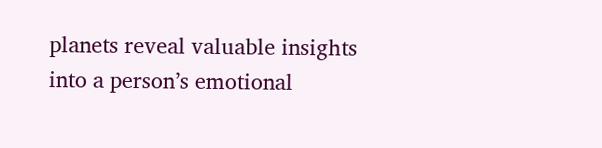planets reveal valuable insights into a person’s emotional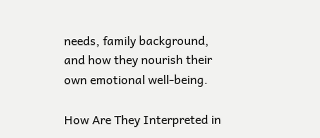needs, family background, and how they nourish their own emotional well-being.

How Are They Interpreted in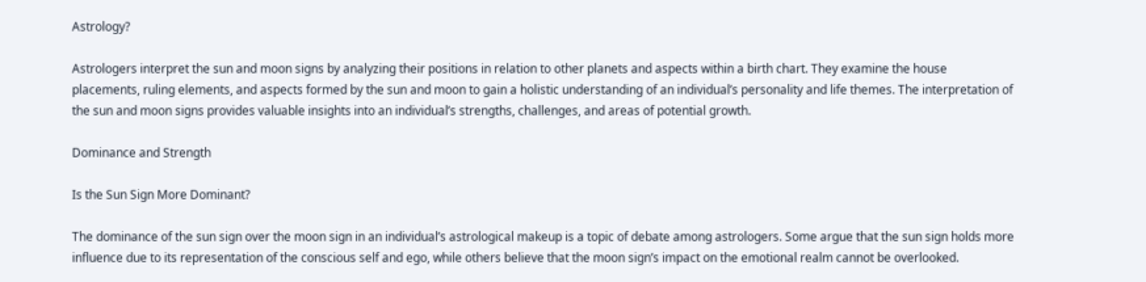Astrology?

Astrologers interpret the sun and moon signs by analyzing their positions in relation to other planets and aspects within a birth chart. They examine the house placements, ruling elements, and aspects formed by the sun and moon to gain a holistic understanding of an individual’s personality and life themes. The interpretation of the sun and moon signs provides valuable insights into an individual’s strengths, challenges, and areas of potential growth.

Dominance and Strength

Is the Sun Sign More Dominant?

The dominance of the sun sign over the moon sign in an individual’s astrological makeup is a topic of debate among astrologers. Some argue that the sun sign holds more influence due to its representation of the conscious self and ego, while others believe that the moon sign’s impact on the emotional realm cannot be overlooked.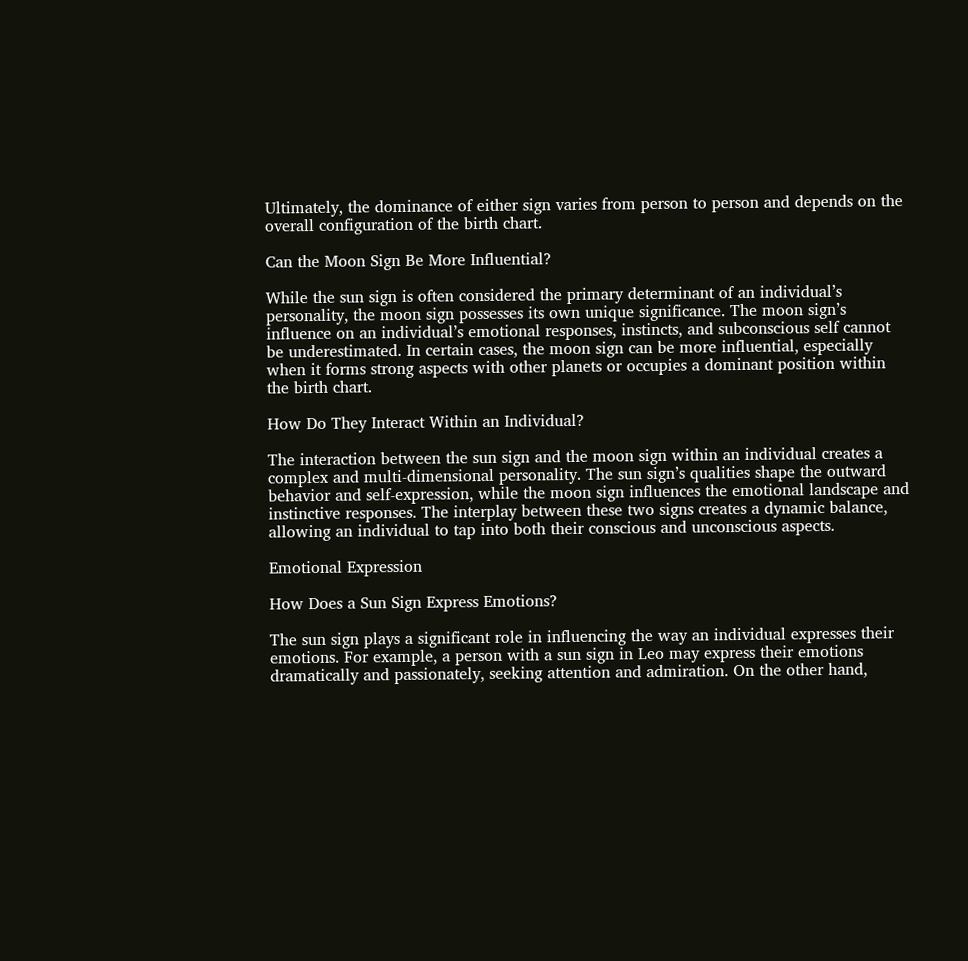Ultimately, the dominance of either sign varies from person to person and depends on the overall configuration of the birth chart.

Can the Moon Sign Be More Influential?

While the sun sign is often considered the primary determinant of an individual’s personality, the moon sign possesses its own unique significance. The moon sign’s influence on an individual’s emotional responses, instincts, and subconscious self cannot be underestimated. In certain cases, the moon sign can be more influential, especially when it forms strong aspects with other planets or occupies a dominant position within the birth chart.

How Do They Interact Within an Individual?

The interaction between the sun sign and the moon sign within an individual creates a complex and multi-dimensional personality. The sun sign’s qualities shape the outward behavior and self-expression, while the moon sign influences the emotional landscape and instinctive responses. The interplay between these two signs creates a dynamic balance, allowing an individual to tap into both their conscious and unconscious aspects.

Emotional Expression

How Does a Sun Sign Express Emotions?

The sun sign plays a significant role in influencing the way an individual expresses their emotions. For example, a person with a sun sign in Leo may express their emotions dramatically and passionately, seeking attention and admiration. On the other hand,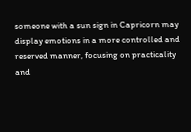someone with a sun sign in Capricorn may display emotions in a more controlled and reserved manner, focusing on practicality and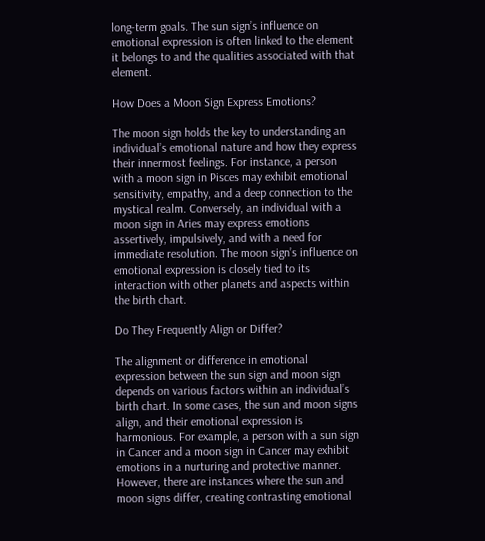long-term goals. The sun sign’s influence on emotional expression is often linked to the element it belongs to and the qualities associated with that element.

How Does a Moon Sign Express Emotions?

The moon sign holds the key to understanding an individual’s emotional nature and how they express their innermost feelings. For instance, a person with a moon sign in Pisces may exhibit emotional sensitivity, empathy, and a deep connection to the mystical realm. Conversely, an individual with a moon sign in Aries may express emotions assertively, impulsively, and with a need for immediate resolution. The moon sign’s influence on emotional expression is closely tied to its interaction with other planets and aspects within the birth chart.

Do They Frequently Align or Differ?

The alignment or difference in emotional expression between the sun sign and moon sign depends on various factors within an individual’s birth chart. In some cases, the sun and moon signs align, and their emotional expression is harmonious. For example, a person with a sun sign in Cancer and a moon sign in Cancer may exhibit emotions in a nurturing and protective manner. However, there are instances where the sun and moon signs differ, creating contrasting emotional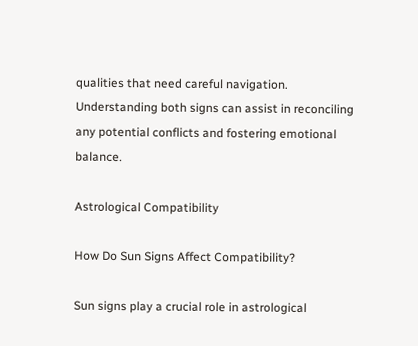qualities that need careful navigation. Understanding both signs can assist in reconciling any potential conflicts and fostering emotional balance.

Astrological Compatibility

How Do Sun Signs Affect Compatibility?

Sun signs play a crucial role in astrological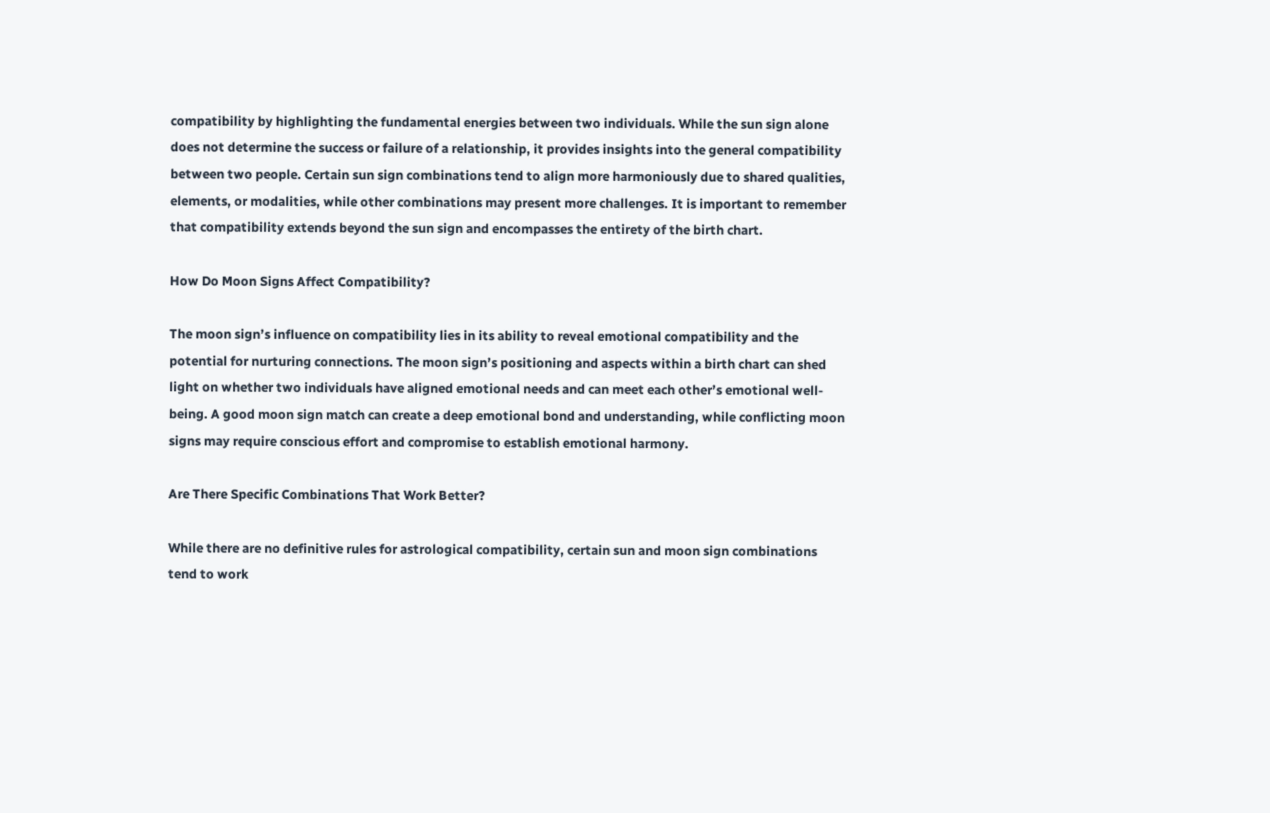compatibility by highlighting the fundamental energies between two individuals. While the sun sign alone does not determine the success or failure of a relationship, it provides insights into the general compatibility between two people. Certain sun sign combinations tend to align more harmoniously due to shared qualities, elements, or modalities, while other combinations may present more challenges. It is important to remember that compatibility extends beyond the sun sign and encompasses the entirety of the birth chart.

How Do Moon Signs Affect Compatibility?

The moon sign’s influence on compatibility lies in its ability to reveal emotional compatibility and the potential for nurturing connections. The moon sign’s positioning and aspects within a birth chart can shed light on whether two individuals have aligned emotional needs and can meet each other’s emotional well-being. A good moon sign match can create a deep emotional bond and understanding, while conflicting moon signs may require conscious effort and compromise to establish emotional harmony.

Are There Specific Combinations That Work Better?

While there are no definitive rules for astrological compatibility, certain sun and moon sign combinations tend to work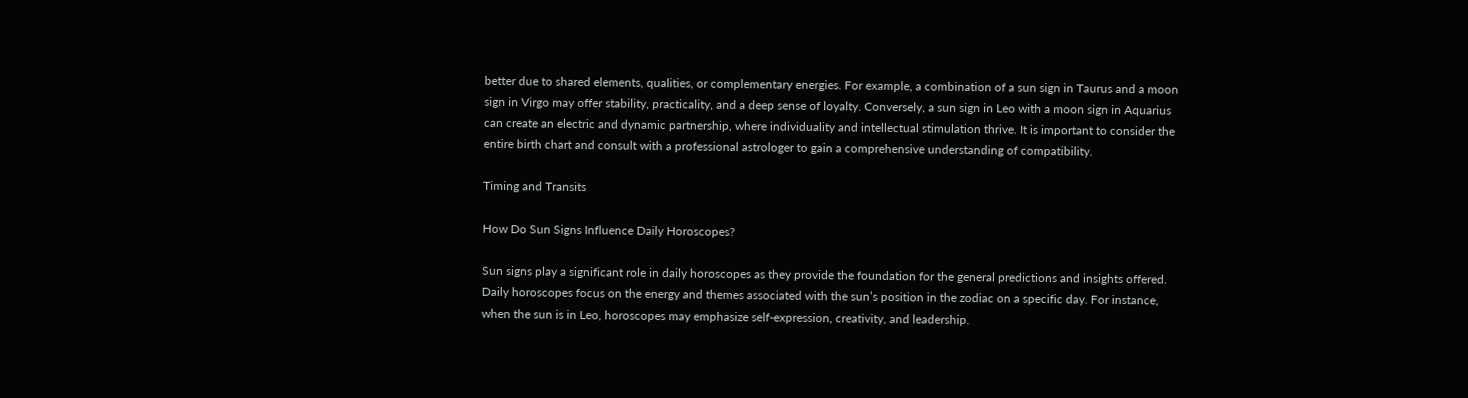better due to shared elements, qualities, or complementary energies. For example, a combination of a sun sign in Taurus and a moon sign in Virgo may offer stability, practicality, and a deep sense of loyalty. Conversely, a sun sign in Leo with a moon sign in Aquarius can create an electric and dynamic partnership, where individuality and intellectual stimulation thrive. It is important to consider the entire birth chart and consult with a professional astrologer to gain a comprehensive understanding of compatibility.

Timing and Transits

How Do Sun Signs Influence Daily Horoscopes?

Sun signs play a significant role in daily horoscopes as they provide the foundation for the general predictions and insights offered. Daily horoscopes focus on the energy and themes associated with the sun’s position in the zodiac on a specific day. For instance, when the sun is in Leo, horoscopes may emphasize self-expression, creativity, and leadership.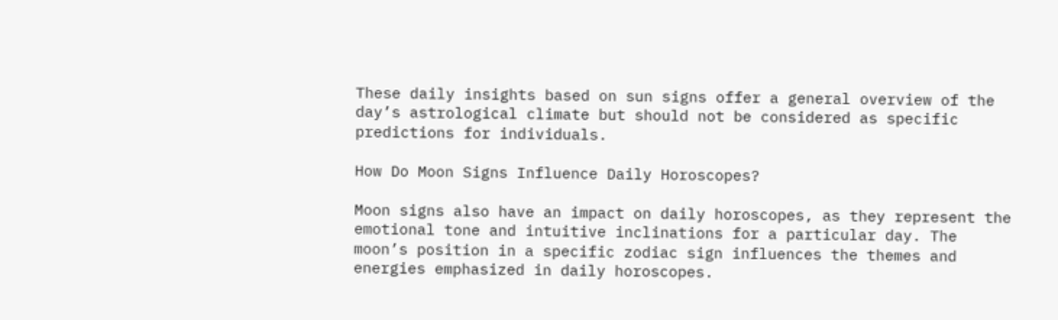These daily insights based on sun signs offer a general overview of the day’s astrological climate but should not be considered as specific predictions for individuals.

How Do Moon Signs Influence Daily Horoscopes?

Moon signs also have an impact on daily horoscopes, as they represent the emotional tone and intuitive inclinations for a particular day. The moon’s position in a specific zodiac sign influences the themes and energies emphasized in daily horoscopes.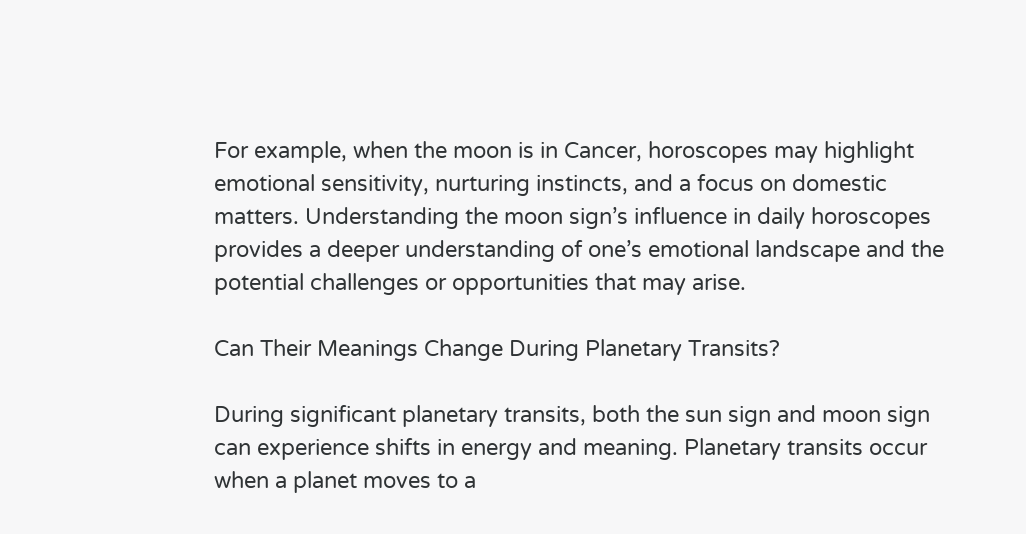For example, when the moon is in Cancer, horoscopes may highlight emotional sensitivity, nurturing instincts, and a focus on domestic matters. Understanding the moon sign’s influence in daily horoscopes provides a deeper understanding of one’s emotional landscape and the potential challenges or opportunities that may arise.

Can Their Meanings Change During Planetary Transits?

During significant planetary transits, both the sun sign and moon sign can experience shifts in energy and meaning. Planetary transits occur when a planet moves to a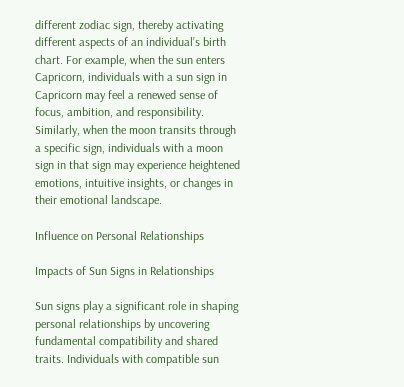different zodiac sign, thereby activating different aspects of an individual’s birth chart. For example, when the sun enters Capricorn, individuals with a sun sign in Capricorn may feel a renewed sense of focus, ambition, and responsibility. Similarly, when the moon transits through a specific sign, individuals with a moon sign in that sign may experience heightened emotions, intuitive insights, or changes in their emotional landscape.

Influence on Personal Relationships

Impacts of Sun Signs in Relationships

Sun signs play a significant role in shaping personal relationships by uncovering fundamental compatibility and shared traits. Individuals with compatible sun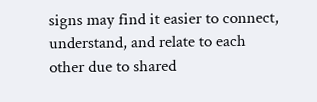signs may find it easier to connect, understand, and relate to each other due to shared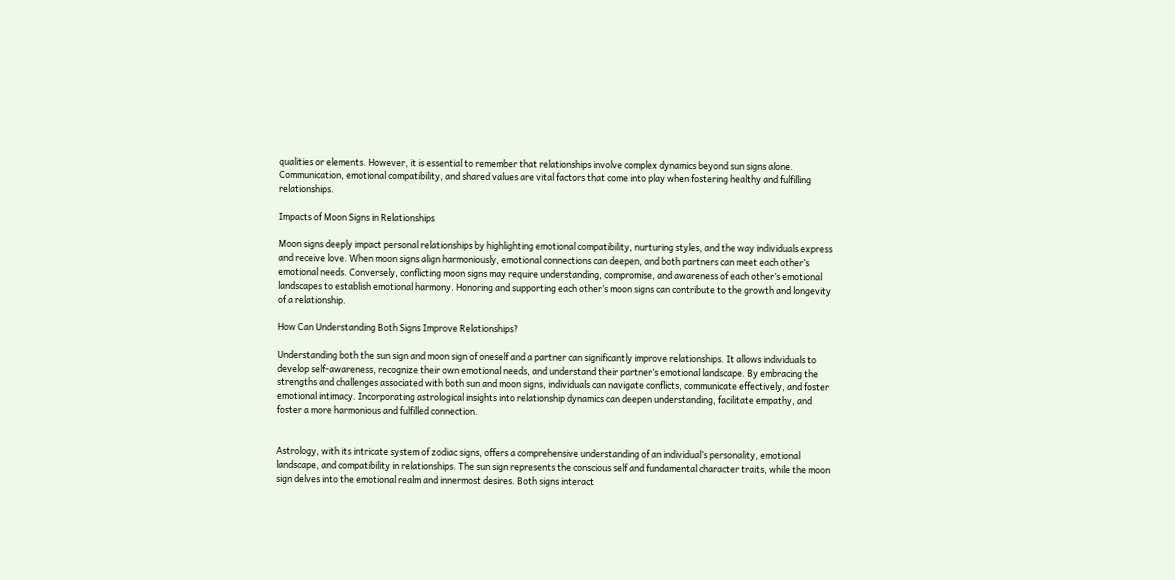qualities or elements. However, it is essential to remember that relationships involve complex dynamics beyond sun signs alone. Communication, emotional compatibility, and shared values are vital factors that come into play when fostering healthy and fulfilling relationships.

Impacts of Moon Signs in Relationships

Moon signs deeply impact personal relationships by highlighting emotional compatibility, nurturing styles, and the way individuals express and receive love. When moon signs align harmoniously, emotional connections can deepen, and both partners can meet each other’s emotional needs. Conversely, conflicting moon signs may require understanding, compromise, and awareness of each other’s emotional landscapes to establish emotional harmony. Honoring and supporting each other’s moon signs can contribute to the growth and longevity of a relationship.

How Can Understanding Both Signs Improve Relationships?

Understanding both the sun sign and moon sign of oneself and a partner can significantly improve relationships. It allows individuals to develop self-awareness, recognize their own emotional needs, and understand their partner’s emotional landscape. By embracing the strengths and challenges associated with both sun and moon signs, individuals can navigate conflicts, communicate effectively, and foster emotional intimacy. Incorporating astrological insights into relationship dynamics can deepen understanding, facilitate empathy, and foster a more harmonious and fulfilled connection.


Astrology, with its intricate system of zodiac signs, offers a comprehensive understanding of an individual’s personality, emotional landscape, and compatibility in relationships. The sun sign represents the conscious self and fundamental character traits, while the moon sign delves into the emotional realm and innermost desires. Both signs interact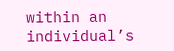within an individual’s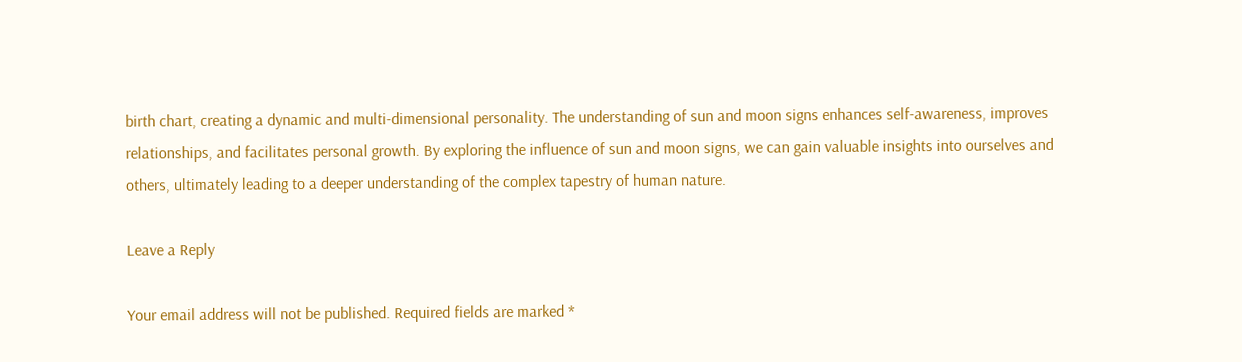birth chart, creating a dynamic and multi-dimensional personality. The understanding of sun and moon signs enhances self-awareness, improves relationships, and facilitates personal growth. By exploring the influence of sun and moon signs, we can gain valuable insights into ourselves and others, ultimately leading to a deeper understanding of the complex tapestry of human nature.

Leave a Reply

Your email address will not be published. Required fields are marked *